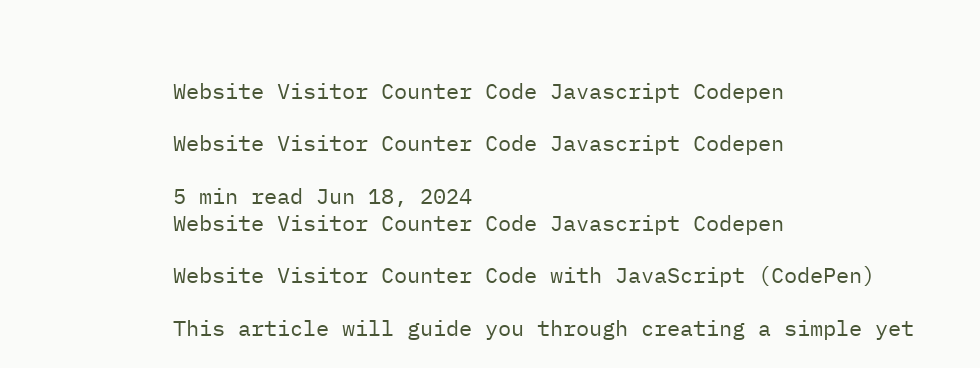Website Visitor Counter Code Javascript Codepen

Website Visitor Counter Code Javascript Codepen

5 min read Jun 18, 2024
Website Visitor Counter Code Javascript Codepen

Website Visitor Counter Code with JavaScript (CodePen)

This article will guide you through creating a simple yet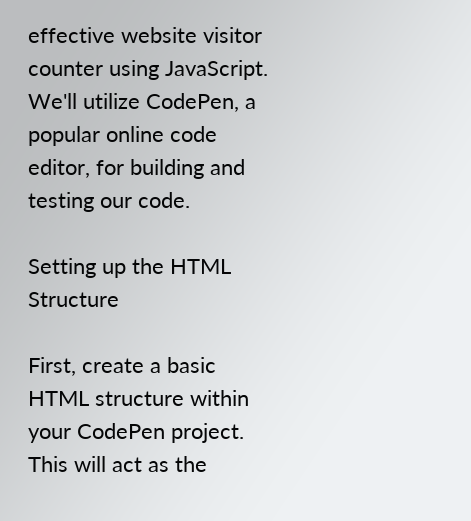effective website visitor counter using JavaScript. We'll utilize CodePen, a popular online code editor, for building and testing our code.

Setting up the HTML Structure

First, create a basic HTML structure within your CodePen project. This will act as the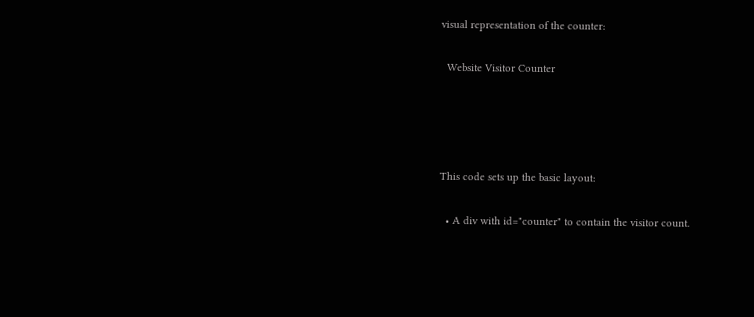visual representation of the counter:

  Website Visitor Counter




This code sets up the basic layout:

  • A div with id="counter" to contain the visitor count.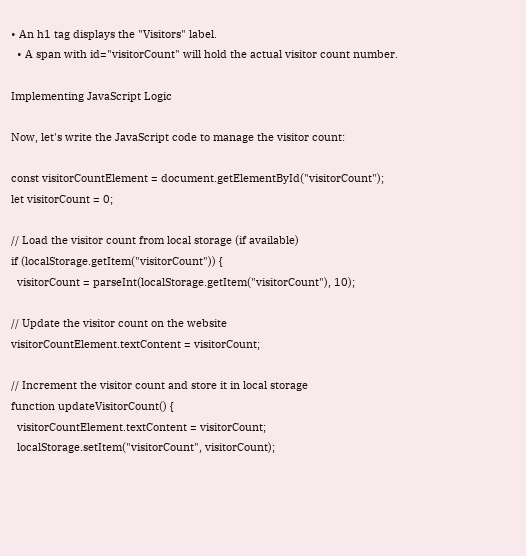• An h1 tag displays the "Visitors" label.
  • A span with id="visitorCount" will hold the actual visitor count number.

Implementing JavaScript Logic

Now, let's write the JavaScript code to manage the visitor count:

const visitorCountElement = document.getElementById("visitorCount");
let visitorCount = 0;

// Load the visitor count from local storage (if available)
if (localStorage.getItem("visitorCount")) {
  visitorCount = parseInt(localStorage.getItem("visitorCount"), 10);

// Update the visitor count on the website
visitorCountElement.textContent = visitorCount;

// Increment the visitor count and store it in local storage
function updateVisitorCount() {
  visitorCountElement.textContent = visitorCount;
  localStorage.setItem("visitorCount", visitorCount);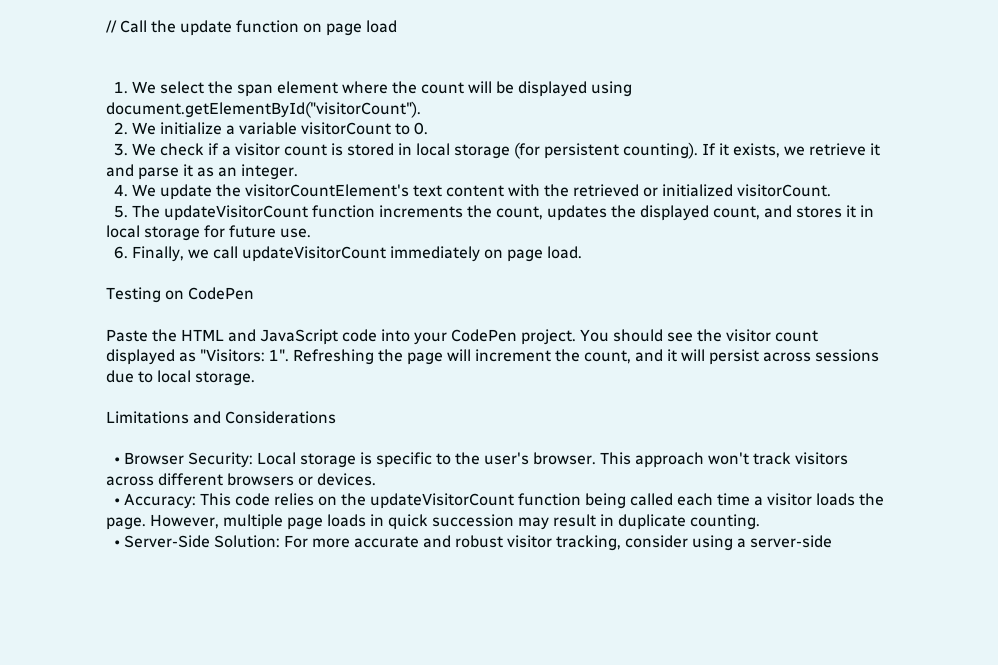// Call the update function on page load


  1. We select the span element where the count will be displayed using document.getElementById("visitorCount").
  2. We initialize a variable visitorCount to 0.
  3. We check if a visitor count is stored in local storage (for persistent counting). If it exists, we retrieve it and parse it as an integer.
  4. We update the visitorCountElement's text content with the retrieved or initialized visitorCount.
  5. The updateVisitorCount function increments the count, updates the displayed count, and stores it in local storage for future use.
  6. Finally, we call updateVisitorCount immediately on page load.

Testing on CodePen

Paste the HTML and JavaScript code into your CodePen project. You should see the visitor count displayed as "Visitors: 1". Refreshing the page will increment the count, and it will persist across sessions due to local storage.

Limitations and Considerations

  • Browser Security: Local storage is specific to the user's browser. This approach won't track visitors across different browsers or devices.
  • Accuracy: This code relies on the updateVisitorCount function being called each time a visitor loads the page. However, multiple page loads in quick succession may result in duplicate counting.
  • Server-Side Solution: For more accurate and robust visitor tracking, consider using a server-side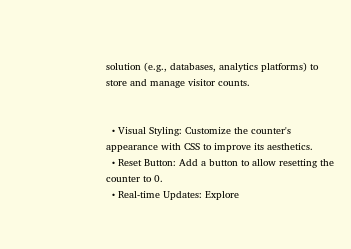solution (e.g., databases, analytics platforms) to store and manage visitor counts.


  • Visual Styling: Customize the counter's appearance with CSS to improve its aesthetics.
  • Reset Button: Add a button to allow resetting the counter to 0.
  • Real-time Updates: Explore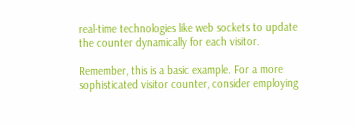real-time technologies like web sockets to update the counter dynamically for each visitor.

Remember, this is a basic example. For a more sophisticated visitor counter, consider employing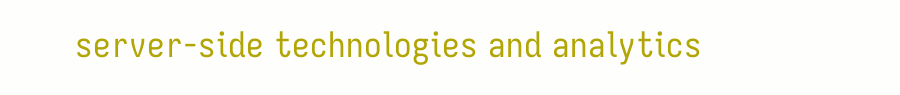server-side technologies and analytics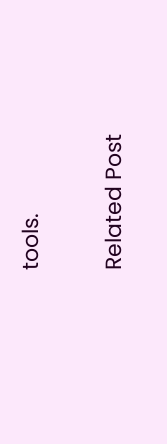tools.

Related Post